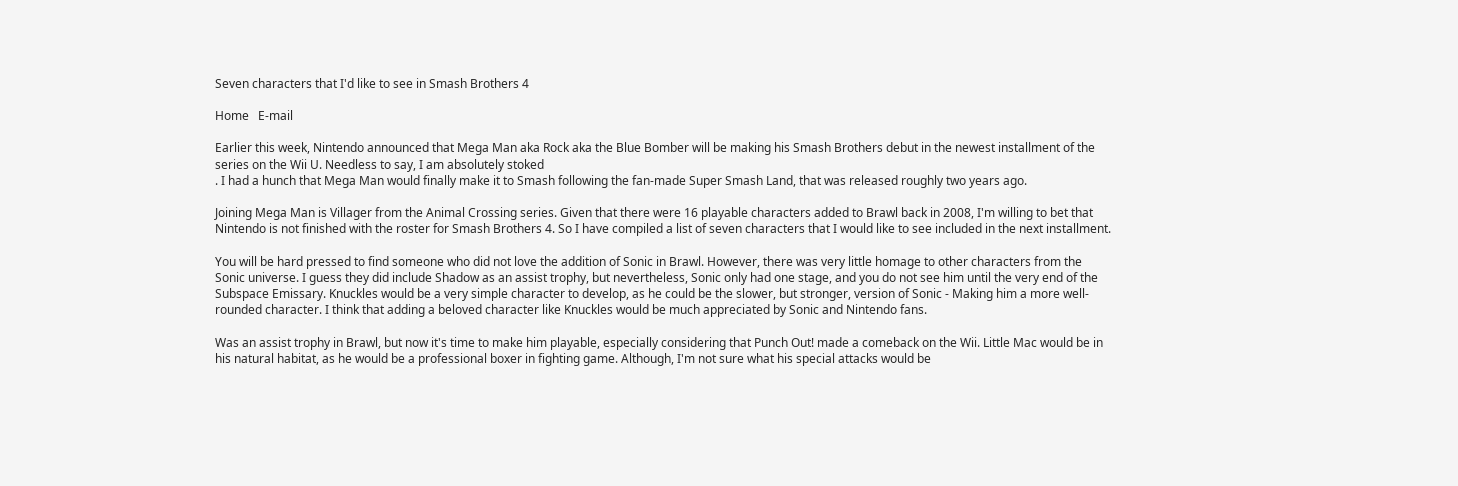Seven characters that I'd like to see in Smash Brothers 4

Home   E-mail

Earlier this week, Nintendo announced that Mega Man aka Rock aka the Blue Bomber will be making his Smash Brothers debut in the newest installment of the series on the Wii U. Needless to say, I am absolutely stoked
. I had a hunch that Mega Man would finally make it to Smash following the fan-made Super Smash Land, that was released roughly two years ago.

Joining Mega Man is Villager from the Animal Crossing series. Given that there were 16 playable characters added to Brawl back in 2008, I'm willing to bet that Nintendo is not finished with the roster for Smash Brothers 4. So I have compiled a list of seven characters that I would like to see included in the next installment.

You will be hard pressed to find someone who did not love the addition of Sonic in Brawl. However, there was very little homage to other characters from the Sonic universe. I guess they did include Shadow as an assist trophy, but nevertheless, Sonic only had one stage, and you do not see him until the very end of the Subspace Emissary. Knuckles would be a very simple character to develop, as he could be the slower, but stronger, version of Sonic - Making him a more well-rounded character. I think that adding a beloved character like Knuckles would be much appreciated by Sonic and Nintendo fans.

Was an assist trophy in Brawl, but now it's time to make him playable, especially considering that Punch Out! made a comeback on the Wii. Little Mac would be in his natural habitat, as he would be a professional boxer in fighting game. Although, I'm not sure what his special attacks would be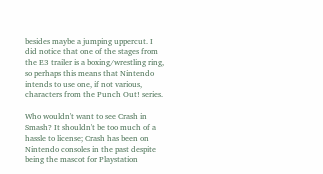besides maybe a jumping uppercut. I did notice that one of the stages from the E3 trailer is a boxing/wrestling ring, so perhaps this means that Nintendo intends to use one, if not various, characters from the Punch Out! series.

Who wouldn't want to see Crash in Smash? It shouldn't be too much of a hassle to license; Crash has been on Nintendo consoles in the past despite being the mascot for Playstation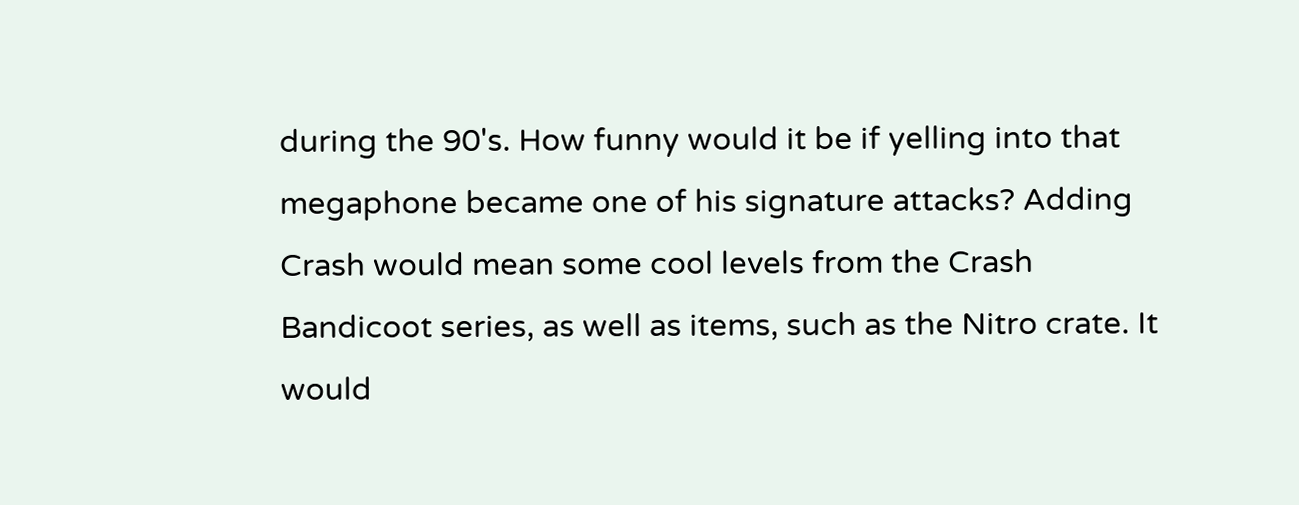during the 90's. How funny would it be if yelling into that megaphone became one of his signature attacks? Adding Crash would mean some cool levels from the Crash Bandicoot series, as well as items, such as the Nitro crate. It would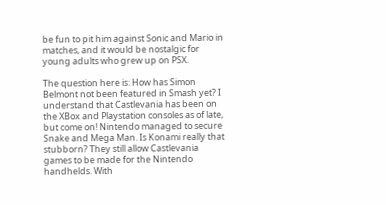be fun to pit him against Sonic and Mario in matches, and it would be nostalgic for young adults who grew up on PSX.

The question here is: How has Simon Belmont not been featured in Smash yet? I understand that Castlevania has been on the XBox and Playstation consoles as of late, but come on! Nintendo managed to secure Snake and Mega Man. Is Konami really that stubborn? They still allow Castlevania games to be made for the Nintendo handhelds. With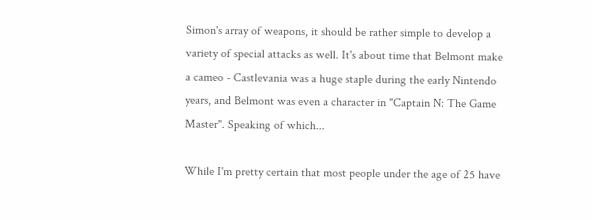Simon's array of weapons, it should be rather simple to develop a variety of special attacks as well. It's about time that Belmont make a cameo - Castlevania was a huge staple during the early Nintendo years, and Belmont was even a character in "Captain N: The Game Master". Speaking of which...

While I'm pretty certain that most people under the age of 25 have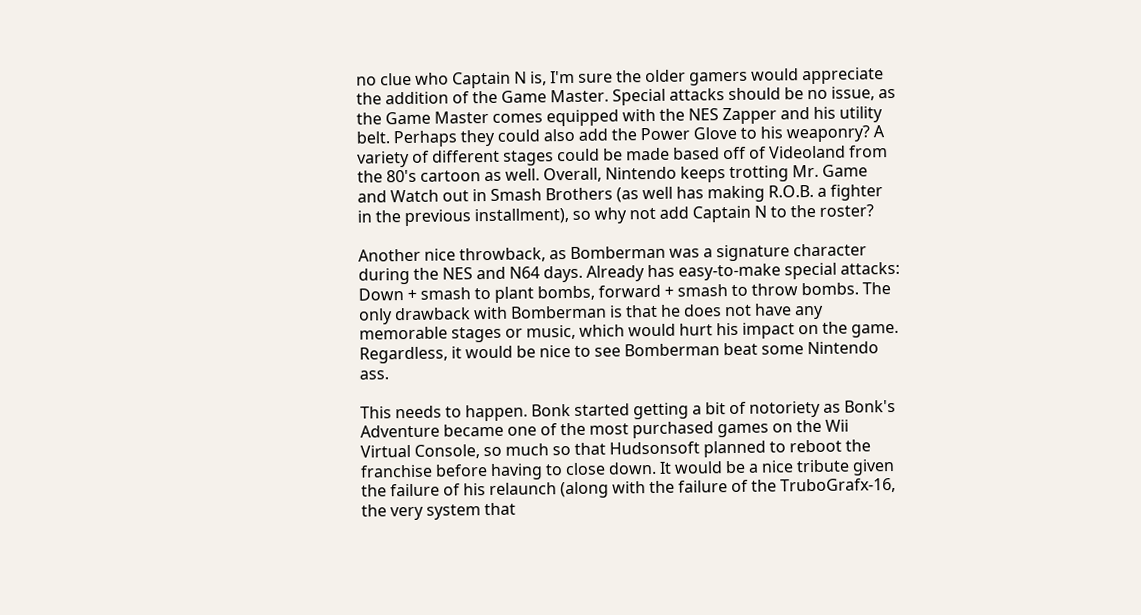no clue who Captain N is, I'm sure the older gamers would appreciate the addition of the Game Master. Special attacks should be no issue, as the Game Master comes equipped with the NES Zapper and his utility belt. Perhaps they could also add the Power Glove to his weaponry? A variety of different stages could be made based off of Videoland from the 80's cartoon as well. Overall, Nintendo keeps trotting Mr. Game and Watch out in Smash Brothers (as well has making R.O.B. a fighter in the previous installment), so why not add Captain N to the roster?

Another nice throwback, as Bomberman was a signature character during the NES and N64 days. Already has easy-to-make special attacks: Down + smash to plant bombs, forward + smash to throw bombs. The only drawback with Bomberman is that he does not have any memorable stages or music, which would hurt his impact on the game. Regardless, it would be nice to see Bomberman beat some Nintendo ass.

This needs to happen. Bonk started getting a bit of notoriety as Bonk's Adventure became one of the most purchased games on the Wii Virtual Console, so much so that Hudsonsoft planned to reboot the franchise before having to close down. It would be a nice tribute given the failure of his relaunch (along with the failure of the TruboGrafx-16, the very system that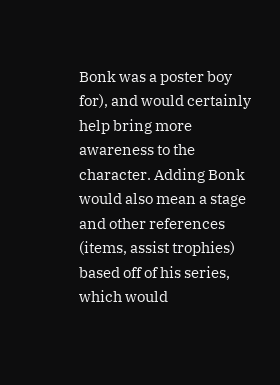Bonk was a poster boy for), and would certainly help bring more awareness to the character. Adding Bonk would also mean a stage and other references (items, assist trophies) based off of his series, which would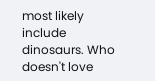most likely include dinosaurs. Who doesn't love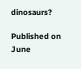dinosaurs?

Published on June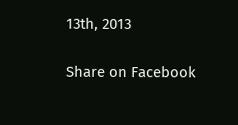13th, 2013

Share on Facebook